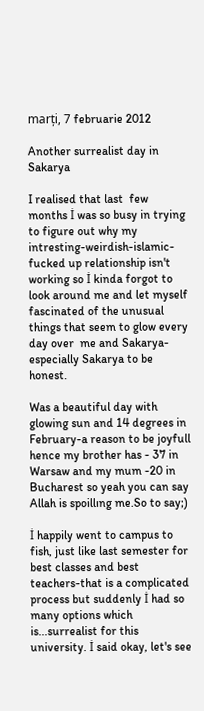marți, 7 februarie 2012

Another surrealist day in Sakarya

I realised that last  few months İ was so busy in trying to figure out why my intresting-weirdish-islamic-fucked up relationship isn't working so İ kinda forgot to look around me and let myself fascinated of the unusual things that seem to glow every day over  me and Sakarya-especially Sakarya to be honest.

Was a beautiful day with glowing sun and 14 degrees in February-a reason to be joyfull hence my brother has - 37 in Warsaw and my mum -20 in Bucharest so yeah you can say Allah is spoillıng me.So to say;)

İ happily went to campus to fish, just like last semester for best classes and best teachers-that is a complicated process but suddenly İ had so many options which is...surrealist for this university. İ said okay, let's see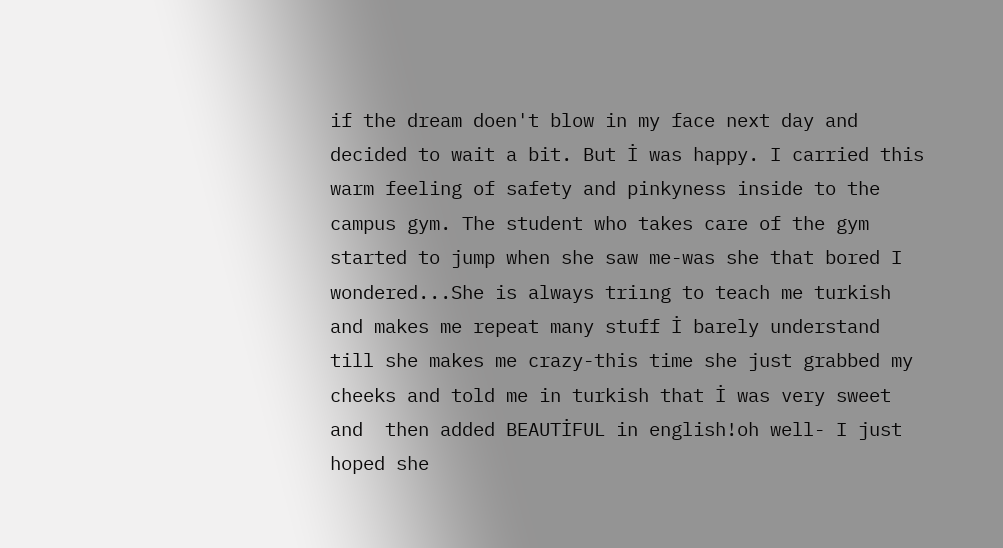if the dream doen't blow in my face next day and decided to wait a bit. But İ was happy. I carried this warm feeling of safety and pinkyness inside to the campus gym. The student who takes care of the gym started to jump when she saw me-was she that bored I wondered...She is always triıng to teach me turkish and makes me repeat many stuff İ barely understand till she makes me crazy-this time she just grabbed my cheeks and told me in turkish that İ was very sweet and  then added BEAUTİFUL in english!oh well- I just hoped she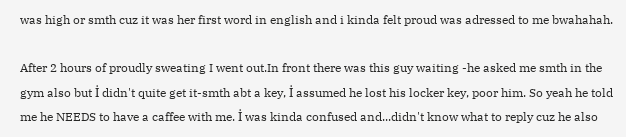was high or smth cuz it was her first word in english and i kinda felt proud was adressed to me bwahahah.

After 2 hours of proudly sweating I went out.In front there was this guy waiting -he asked me smth in the gym also but İ didn't quite get it-smth abt a key, İ assumed he lost his locker key, poor him. So yeah he told me he NEEDS to have a caffee with me. İ was kinda confused and...didn't know what to reply cuz he also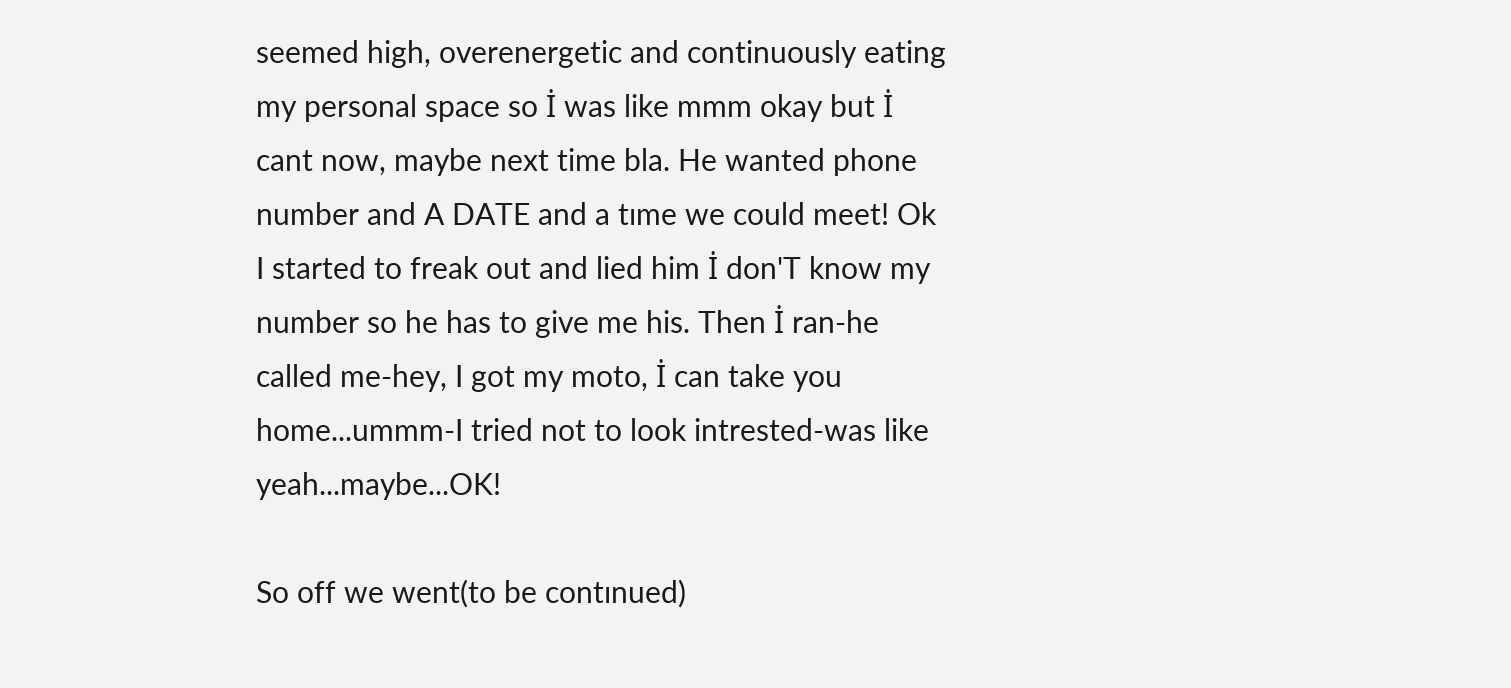seemed high, overenergetic and continuously eating my personal space so İ was like mmm okay but İ cant now, maybe next time bla. He wanted phone number and A DATE and a tıme we could meet! Ok I started to freak out and lied him İ don'T know my number so he has to give me his. Then İ ran-he called me-hey, I got my moto, İ can take you home...ummm-I tried not to look intrested-was like yeah...maybe...OK!

So off we went(to be contınued)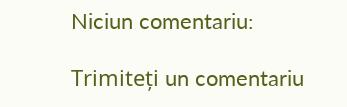Niciun comentariu:

Trimiteți un comentariu